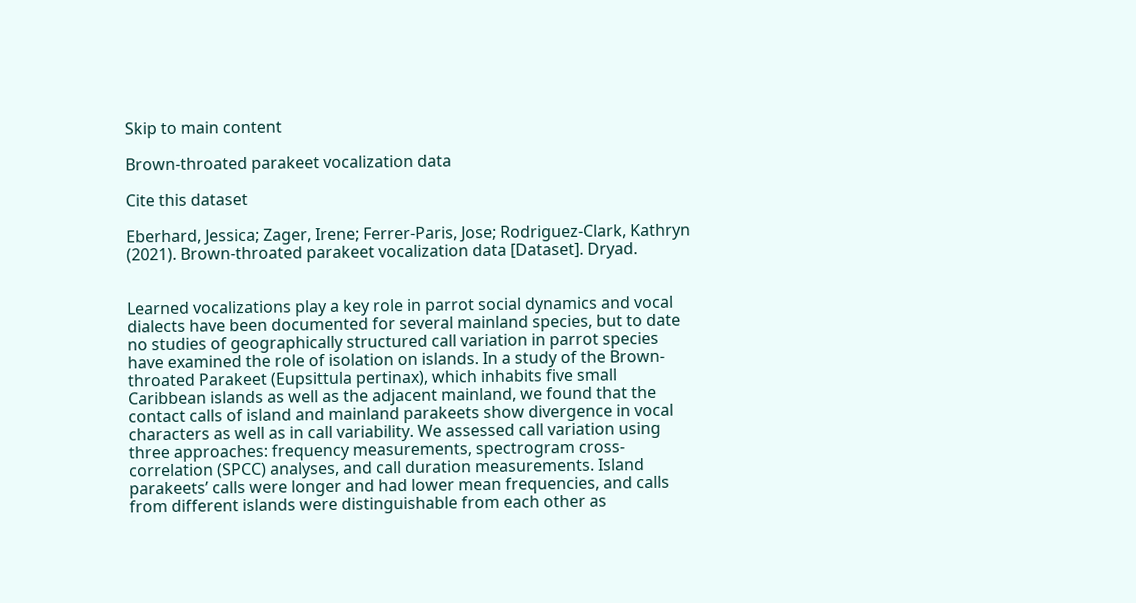Skip to main content

Brown-throated parakeet vocalization data

Cite this dataset

Eberhard, Jessica; Zager, Irene; Ferrer-Paris, Jose; Rodriguez-Clark, Kathryn (2021). Brown-throated parakeet vocalization data [Dataset]. Dryad.


Learned vocalizations play a key role in parrot social dynamics and vocal dialects have been documented for several mainland species, but to date no studies of geographically structured call variation in parrot species have examined the role of isolation on islands. In a study of the Brown-throated Parakeet (Eupsittula pertinax), which inhabits five small Caribbean islands as well as the adjacent mainland, we found that the contact calls of island and mainland parakeets show divergence in vocal characters as well as in call variability. We assessed call variation using three approaches: frequency measurements, spectrogram cross-correlation (SPCC) analyses, and call duration measurements. Island parakeets’ calls were longer and had lower mean frequencies, and calls from different islands were distinguishable from each other as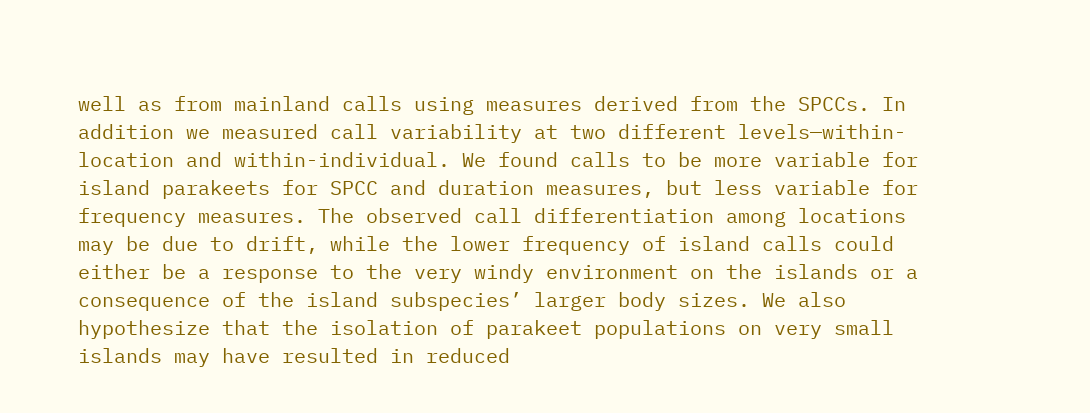well as from mainland calls using measures derived from the SPCCs. In addition we measured call variability at two different levels—within-location and within-individual. We found calls to be more variable for island parakeets for SPCC and duration measures, but less variable for frequency measures. The observed call differentiation among locations may be due to drift, while the lower frequency of island calls could either be a response to the very windy environment on the islands or a consequence of the island subspecies’ larger body sizes. We also hypothesize that the isolation of parakeet populations on very small islands may have resulted in reduced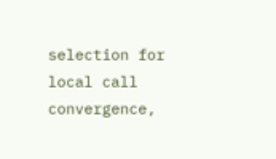selection for local call convergence,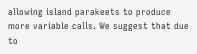allowing island parakeets to produce more variable calls. We suggest that due to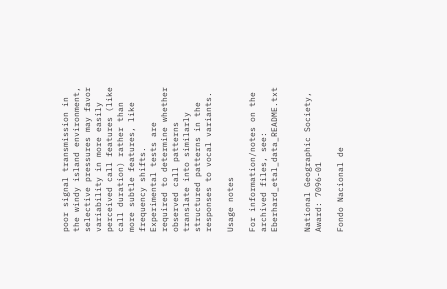poor signal transmission in the windy island environment, selective pressures may favor variability in more easily perceived call features (like call duration) rather than more subtle features, like frequency shifts. Experimental tests are required to determine whether observed call patterns translate into similarly structured patterns in the responses to vocal variants.

Usage notes

For information/notes on the archived files, see: Eberhard_etal_data_README.txt


National Geographic Society, Award: 7096-01

Fondo Nacional de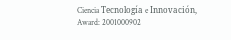Ciencia Tecnología e Innovación, Award: 2001000902